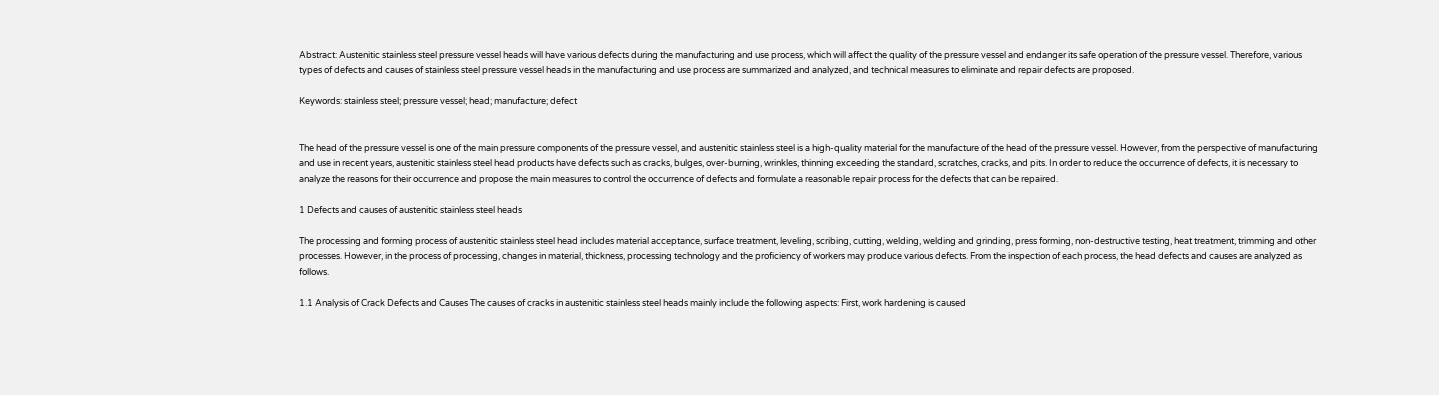Abstract: Austenitic stainless steel pressure vessel heads will have various defects during the manufacturing and use process, which will affect the quality of the pressure vessel and endanger its safe operation of the pressure vessel. Therefore, various types of defects and causes of stainless steel pressure vessel heads in the manufacturing and use process are summarized and analyzed, and technical measures to eliminate and repair defects are proposed.

Keywords: stainless steel; pressure vessel; head; manufacture; defect


The head of the pressure vessel is one of the main pressure components of the pressure vessel, and austenitic stainless steel is a high-quality material for the manufacture of the head of the pressure vessel. However, from the perspective of manufacturing and use in recent years, austenitic stainless steel head products have defects such as cracks, bulges, over-burning, wrinkles, thinning exceeding the standard, scratches, cracks, and pits. In order to reduce the occurrence of defects, it is necessary to analyze the reasons for their occurrence and propose the main measures to control the occurrence of defects and formulate a reasonable repair process for the defects that can be repaired.

1 Defects and causes of austenitic stainless steel heads

The processing and forming process of austenitic stainless steel head includes material acceptance, surface treatment, leveling, scribing, cutting, welding, welding and grinding, press forming, non-destructive testing, heat treatment, trimming and other processes. However, in the process of processing, changes in material, thickness, processing technology and the proficiency of workers may produce various defects. From the inspection of each process, the head defects and causes are analyzed as follows.

1.1 Analysis of Crack Defects and Causes The causes of cracks in austenitic stainless steel heads mainly include the following aspects: First, work hardening is caused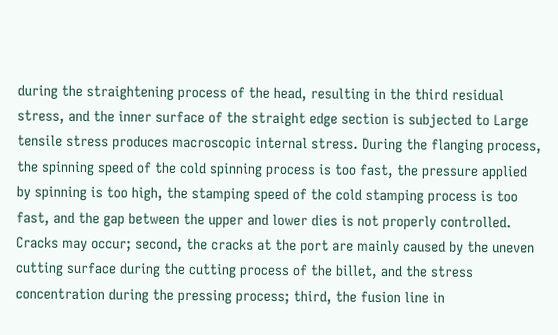during the straightening process of the head, resulting in the third residual stress, and the inner surface of the straight edge section is subjected to Large tensile stress produces macroscopic internal stress. During the flanging process, the spinning speed of the cold spinning process is too fast, the pressure applied by spinning is too high, the stamping speed of the cold stamping process is too fast, and the gap between the upper and lower dies is not properly controlled. Cracks may occur; second, the cracks at the port are mainly caused by the uneven cutting surface during the cutting process of the billet, and the stress concentration during the pressing process; third, the fusion line in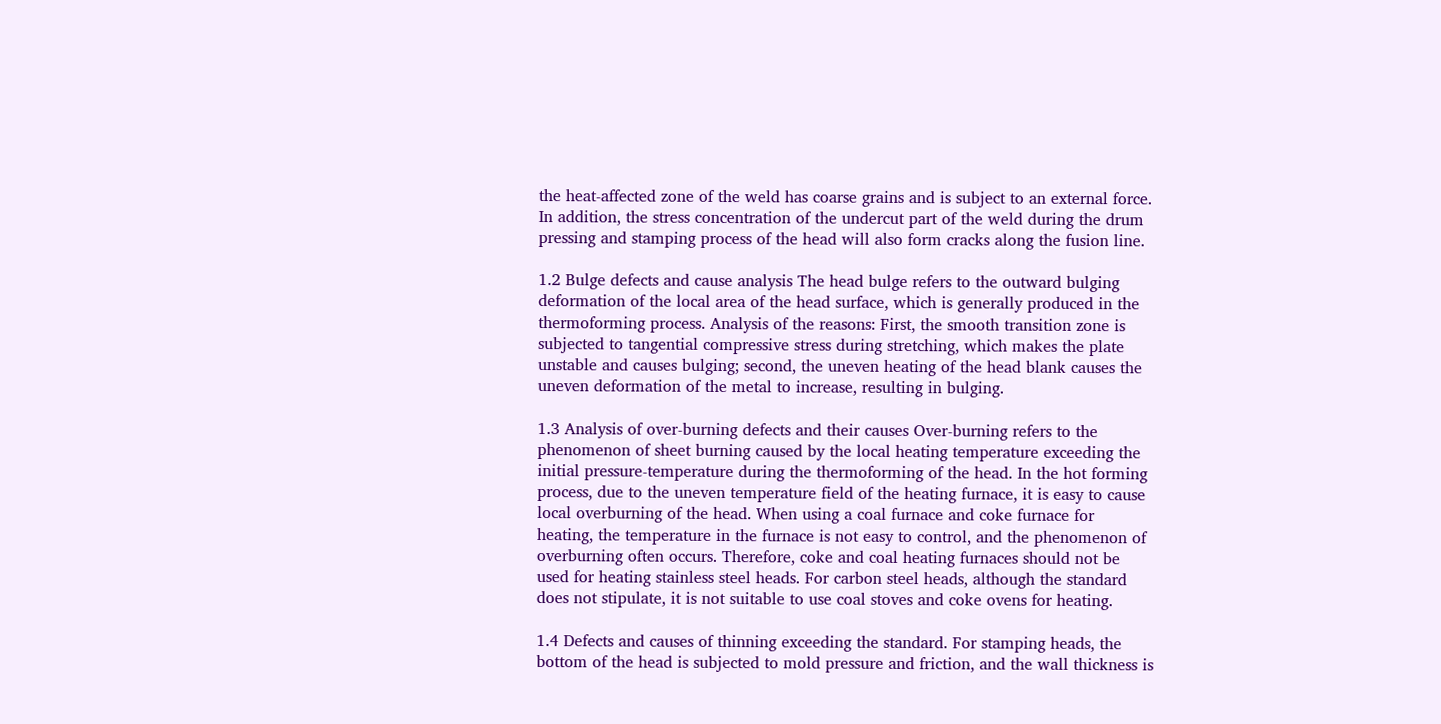the heat-affected zone of the weld has coarse grains and is subject to an external force. In addition, the stress concentration of the undercut part of the weld during the drum pressing and stamping process of the head will also form cracks along the fusion line.

1.2 Bulge defects and cause analysis The head bulge refers to the outward bulging deformation of the local area of the head surface, which is generally produced in the thermoforming process. Analysis of the reasons: First, the smooth transition zone is subjected to tangential compressive stress during stretching, which makes the plate unstable and causes bulging; second, the uneven heating of the head blank causes the uneven deformation of the metal to increase, resulting in bulging.

1.3 Analysis of over-burning defects and their causes Over-burning refers to the phenomenon of sheet burning caused by the local heating temperature exceeding the initial pressure-temperature during the thermoforming of the head. In the hot forming process, due to the uneven temperature field of the heating furnace, it is easy to cause local overburning of the head. When using a coal furnace and coke furnace for heating, the temperature in the furnace is not easy to control, and the phenomenon of overburning often occurs. Therefore, coke and coal heating furnaces should not be used for heating stainless steel heads. For carbon steel heads, although the standard does not stipulate, it is not suitable to use coal stoves and coke ovens for heating.

1.4 Defects and causes of thinning exceeding the standard. For stamping heads, the bottom of the head is subjected to mold pressure and friction, and the wall thickness is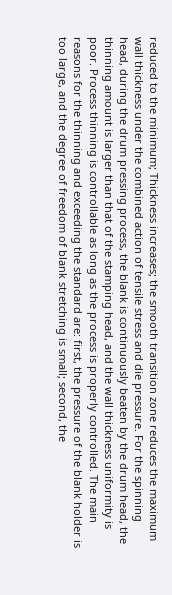reduced to the minimum; Thickness increases; the smooth transition zone reduces the maximum wall thickness under the combined action of tensile stress and die pressure. For the spinning head, during the drum pressing process, the blank is continuously beaten by the drum head, the thinning amount is larger than that of the stamping head, and the wall thickness uniformity is poor. Process thinning is controllable as long as the process is properly controlled. The main reasons for the thinning and exceeding the standard are: first, the pressure of the blank holder is too large, and the degree of freedom of blank stretching is small; second, the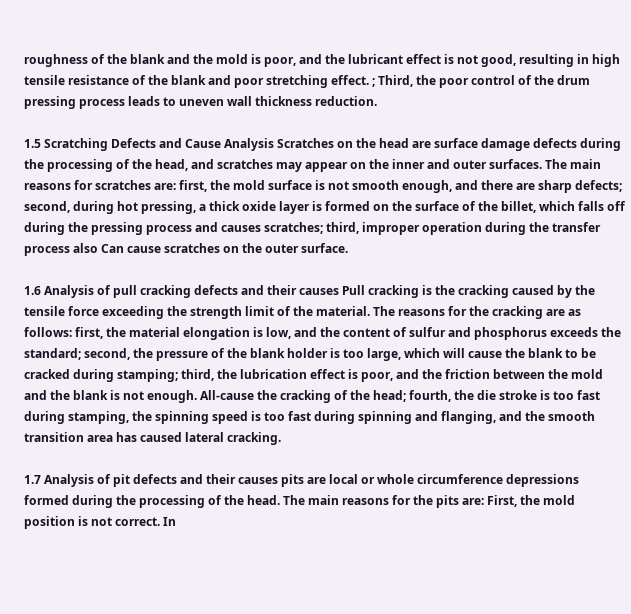roughness of the blank and the mold is poor, and the lubricant effect is not good, resulting in high tensile resistance of the blank and poor stretching effect. ; Third, the poor control of the drum pressing process leads to uneven wall thickness reduction.

1.5 Scratching Defects and Cause Analysis Scratches on the head are surface damage defects during the processing of the head, and scratches may appear on the inner and outer surfaces. The main reasons for scratches are: first, the mold surface is not smooth enough, and there are sharp defects; second, during hot pressing, a thick oxide layer is formed on the surface of the billet, which falls off during the pressing process and causes scratches; third, improper operation during the transfer process also Can cause scratches on the outer surface.

1.6 Analysis of pull cracking defects and their causes Pull cracking is the cracking caused by the tensile force exceeding the strength limit of the material. The reasons for the cracking are as follows: first, the material elongation is low, and the content of sulfur and phosphorus exceeds the standard; second, the pressure of the blank holder is too large, which will cause the blank to be cracked during stamping; third, the lubrication effect is poor, and the friction between the mold and the blank is not enough. All-cause the cracking of the head; fourth, the die stroke is too fast during stamping, the spinning speed is too fast during spinning and flanging, and the smooth transition area has caused lateral cracking.

1.7 Analysis of pit defects and their causes pits are local or whole circumference depressions formed during the processing of the head. The main reasons for the pits are: First, the mold position is not correct. In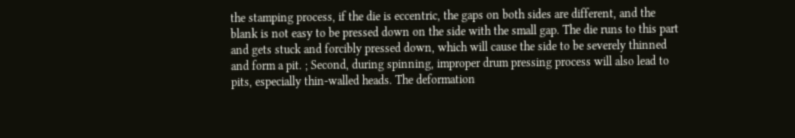the stamping process, if the die is eccentric, the gaps on both sides are different, and the blank is not easy to be pressed down on the side with the small gap. The die runs to this part and gets stuck and forcibly pressed down, which will cause the side to be severely thinned and form a pit. ; Second, during spinning, improper drum pressing process will also lead to pits, especially thin-walled heads. The deformation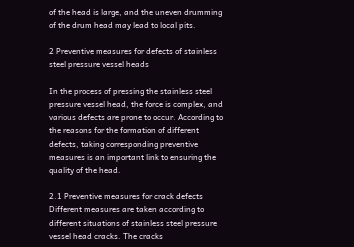of the head is large, and the uneven drumming of the drum head may lead to local pits.

2 Preventive measures for defects of stainless steel pressure vessel heads

In the process of pressing the stainless steel pressure vessel head, the force is complex, and various defects are prone to occur. According to the reasons for the formation of different defects, taking corresponding preventive measures is an important link to ensuring the quality of the head.

2.1 Preventive measures for crack defects Different measures are taken according to different situations of stainless steel pressure vessel head cracks. The cracks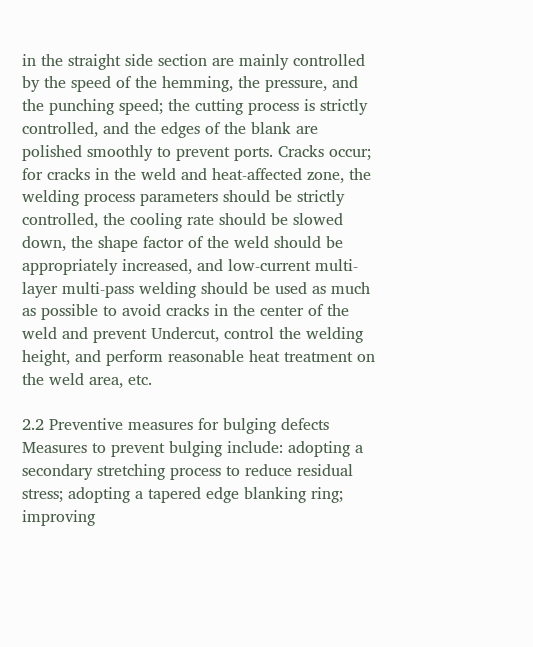in the straight side section are mainly controlled by the speed of the hemming, the pressure, and the punching speed; the cutting process is strictly controlled, and the edges of the blank are polished smoothly to prevent ports. Cracks occur; for cracks in the weld and heat-affected zone, the welding process parameters should be strictly controlled, the cooling rate should be slowed down, the shape factor of the weld should be appropriately increased, and low-current multi-layer multi-pass welding should be used as much as possible to avoid cracks in the center of the weld and prevent Undercut, control the welding height, and perform reasonable heat treatment on the weld area, etc.

2.2 Preventive measures for bulging defects Measures to prevent bulging include: adopting a secondary stretching process to reduce residual stress; adopting a tapered edge blanking ring; improving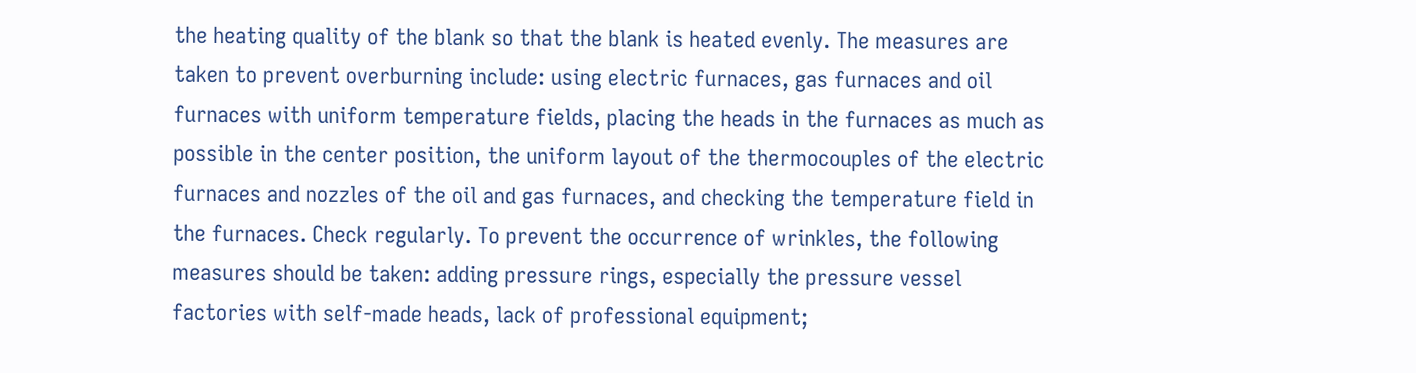the heating quality of the blank so that the blank is heated evenly. The measures are taken to prevent overburning include: using electric furnaces, gas furnaces and oil furnaces with uniform temperature fields, placing the heads in the furnaces as much as possible in the center position, the uniform layout of the thermocouples of the electric furnaces and nozzles of the oil and gas furnaces, and checking the temperature field in the furnaces. Check regularly. To prevent the occurrence of wrinkles, the following measures should be taken: adding pressure rings, especially the pressure vessel factories with self-made heads, lack of professional equipment;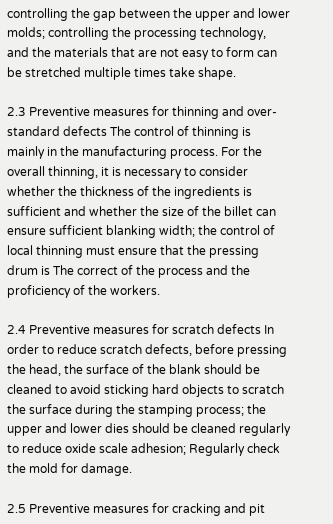controlling the gap between the upper and lower molds; controlling the processing technology, and the materials that are not easy to form can be stretched multiple times take shape.

2.3 Preventive measures for thinning and over-standard defects The control of thinning is mainly in the manufacturing process. For the overall thinning, it is necessary to consider whether the thickness of the ingredients is sufficient and whether the size of the billet can ensure sufficient blanking width; the control of local thinning must ensure that the pressing drum is The correct of the process and the proficiency of the workers.

2.4 Preventive measures for scratch defects In order to reduce scratch defects, before pressing the head, the surface of the blank should be cleaned to avoid sticking hard objects to scratch the surface during the stamping process; the upper and lower dies should be cleaned regularly to reduce oxide scale adhesion; Regularly check the mold for damage.

2.5 Preventive measures for cracking and pit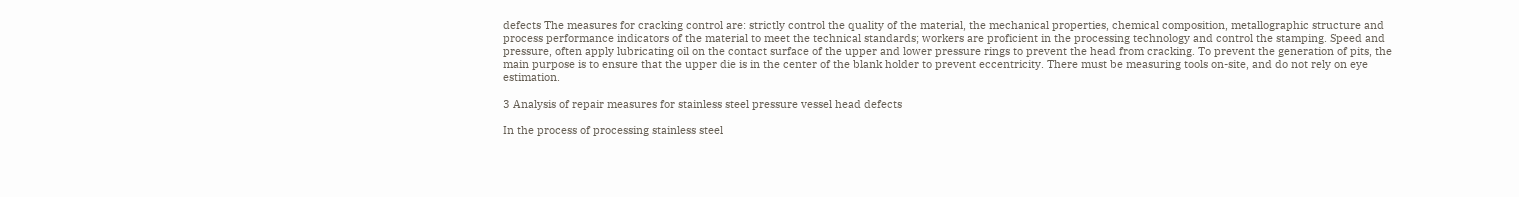defects The measures for cracking control are: strictly control the quality of the material, the mechanical properties, chemical composition, metallographic structure and process performance indicators of the material to meet the technical standards; workers are proficient in the processing technology and control the stamping. Speed and pressure, often apply lubricating oil on the contact surface of the upper and lower pressure rings to prevent the head from cracking. To prevent the generation of pits, the main purpose is to ensure that the upper die is in the center of the blank holder to prevent eccentricity. There must be measuring tools on-site, and do not rely on eye estimation.

3 Analysis of repair measures for stainless steel pressure vessel head defects

In the process of processing stainless steel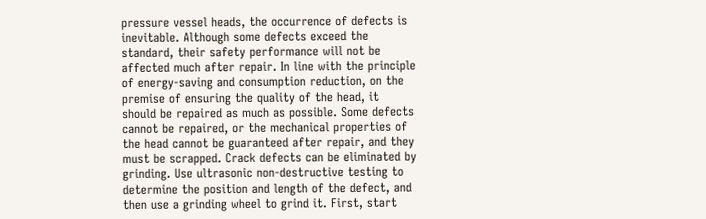pressure vessel heads, the occurrence of defects is inevitable. Although some defects exceed the standard, their safety performance will not be affected much after repair. In line with the principle of energy-saving and consumption reduction, on the premise of ensuring the quality of the head, it should be repaired as much as possible. Some defects cannot be repaired, or the mechanical properties of the head cannot be guaranteed after repair, and they must be scrapped. Crack defects can be eliminated by grinding. Use ultrasonic non-destructive testing to determine the position and length of the defect, and then use a grinding wheel to grind it. First, start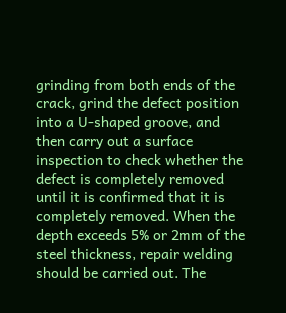grinding from both ends of the crack, grind the defect position into a U-shaped groove, and then carry out a surface inspection to check whether the defect is completely removed until it is confirmed that it is completely removed. When the depth exceeds 5% or 2mm of the steel thickness, repair welding should be carried out. The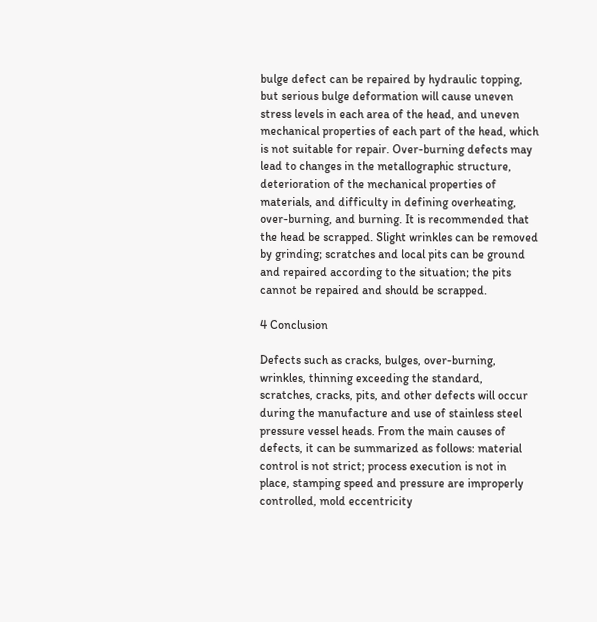bulge defect can be repaired by hydraulic topping, but serious bulge deformation will cause uneven stress levels in each area of the head, and uneven mechanical properties of each part of the head, which is not suitable for repair. Over-burning defects may lead to changes in the metallographic structure, deterioration of the mechanical properties of materials, and difficulty in defining overheating, over-burning, and burning. It is recommended that the head be scrapped. Slight wrinkles can be removed by grinding; scratches and local pits can be ground and repaired according to the situation; the pits cannot be repaired and should be scrapped.

4 Conclusion

Defects such as cracks, bulges, over-burning, wrinkles, thinning exceeding the standard, scratches, cracks, pits, and other defects will occur during the manufacture and use of stainless steel pressure vessel heads. From the main causes of defects, it can be summarized as follows: material control is not strict; process execution is not in place, stamping speed and pressure are improperly controlled, mold eccentricity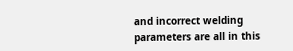and incorrect welding parameters are all in this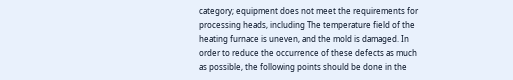category; equipment does not meet the requirements for processing heads, including The temperature field of the heating furnace is uneven, and the mold is damaged. In order to reduce the occurrence of these defects as much as possible, the following points should be done in the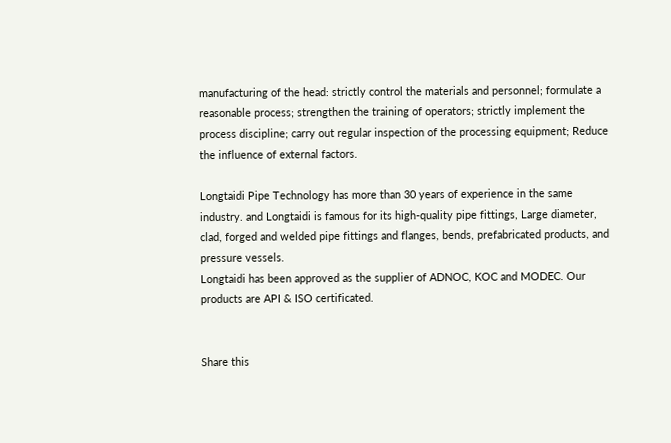manufacturing of the head: strictly control the materials and personnel; formulate a reasonable process; strengthen the training of operators; strictly implement the process discipline; carry out regular inspection of the processing equipment; Reduce the influence of external factors.

Longtaidi Pipe Technology has more than 30 years of experience in the same industry. and Longtaidi is famous for its high-quality pipe fittings, Large diameter, clad, forged and welded pipe fittings and flanges, bends, prefabricated products, and pressure vessels.
Longtaidi has been approved as the supplier of ADNOC, KOC and MODEC. Our products are API & ISO certificated.


Share this